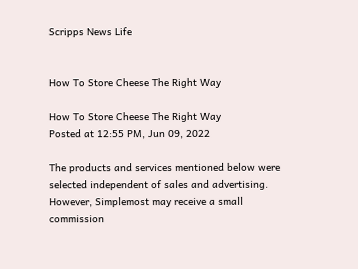Scripps News Life


How To Store Cheese The Right Way

How To Store Cheese The Right Way
Posted at 12:55 PM, Jun 09, 2022

The products and services mentioned below were selected independent of sales and advertising. However, Simplemost may receive a small commission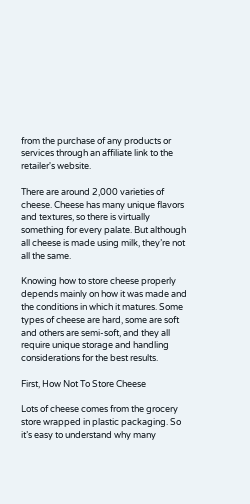from the purchase of any products or services through an affiliate link to the retailer's website.

There are around 2,000 varieties of cheese. Cheese has many unique flavors and textures, so there is virtually something for every palate. But although all cheese is made using milk, they’re not all the same.

Knowing how to store cheese properly depends mainly on how it was made and the conditions in which it matures. Some types of cheese are hard, some are soft and others are semi-soft, and they all require unique storage and handling considerations for the best results.

First, How Not To Store Cheese

Lots of cheese comes from the grocery store wrapped in plastic packaging. So it’s easy to understand why many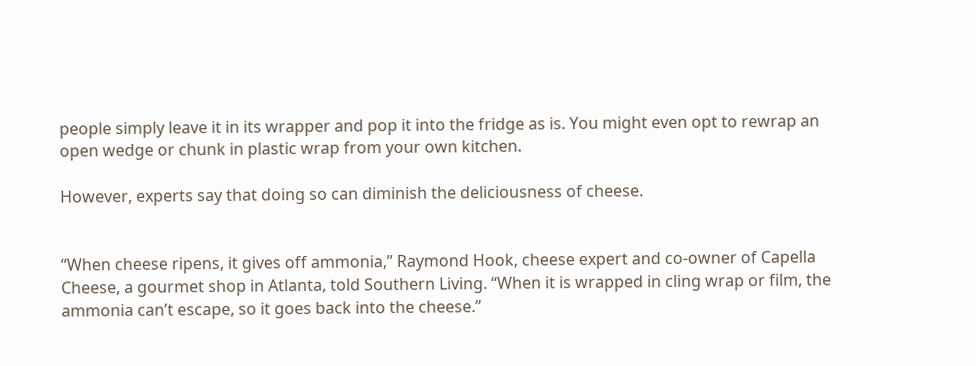people simply leave it in its wrapper and pop it into the fridge as is. You might even opt to rewrap an open wedge or chunk in plastic wrap from your own kitchen.

However, experts say that doing so can diminish the deliciousness of cheese.


“When cheese ripens, it gives off ammonia,” Raymond Hook, cheese expert and co-owner of Capella Cheese, a gourmet shop in Atlanta, told Southern Living. “When it is wrapped in cling wrap or film, the ammonia can’t escape, so it goes back into the cheese.”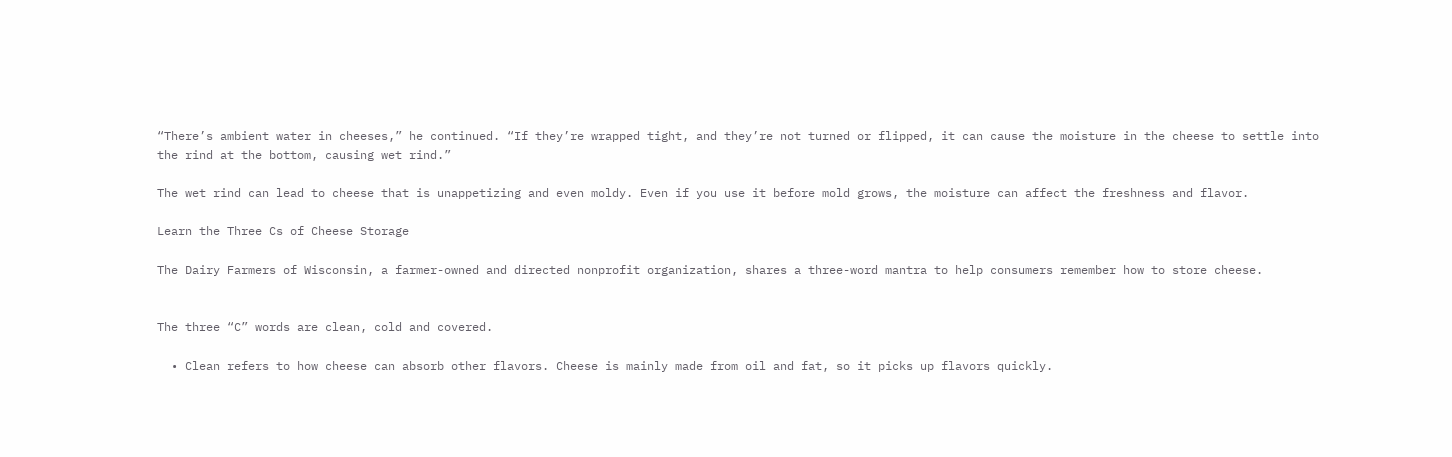“There’s ambient water in cheeses,” he continued. “If they’re wrapped tight, and they’re not turned or flipped, it can cause the moisture in the cheese to settle into the rind at the bottom, causing wet rind.”

The wet rind can lead to cheese that is unappetizing and even moldy. Even if you use it before mold grows, the moisture can affect the freshness and flavor.

Learn the Three Cs of Cheese Storage

The Dairy Farmers of Wisconsin, a farmer-owned and directed nonprofit organization, shares a three-word mantra to help consumers remember how to store cheese.


The three “C” words are clean, cold and covered.

  • Clean refers to how cheese can absorb other flavors. Cheese is mainly made from oil and fat, so it picks up flavors quickly.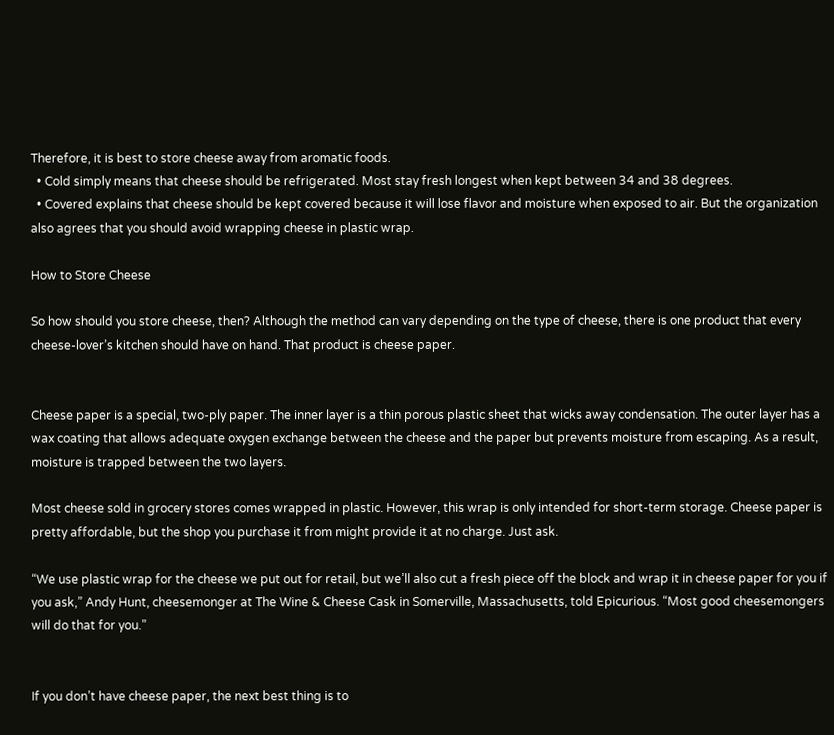Therefore, it is best to store cheese away from aromatic foods.
  • Cold simply means that cheese should be refrigerated. Most stay fresh longest when kept between 34 and 38 degrees.
  • Covered explains that cheese should be kept covered because it will lose flavor and moisture when exposed to air. But the organization also agrees that you should avoid wrapping cheese in plastic wrap.

How to Store Cheese

So how should you store cheese, then? Although the method can vary depending on the type of cheese, there is one product that every cheese-lover’s kitchen should have on hand. That product is cheese paper.


Cheese paper is a special, two-ply paper. The inner layer is a thin porous plastic sheet that wicks away condensation. The outer layer has a wax coating that allows adequate oxygen exchange between the cheese and the paper but prevents moisture from escaping. As a result, moisture is trapped between the two layers.

Most cheese sold in grocery stores comes wrapped in plastic. However, this wrap is only intended for short-term storage. Cheese paper is pretty affordable, but the shop you purchase it from might provide it at no charge. Just ask.

“We use plastic wrap for the cheese we put out for retail, but we’ll also cut a fresh piece off the block and wrap it in cheese paper for you if you ask,” Andy Hunt, cheesemonger at The Wine & Cheese Cask in Somerville, Massachusetts, told Epicurious. “Most good cheesemongers will do that for you.”


If you don’t have cheese paper, the next best thing is to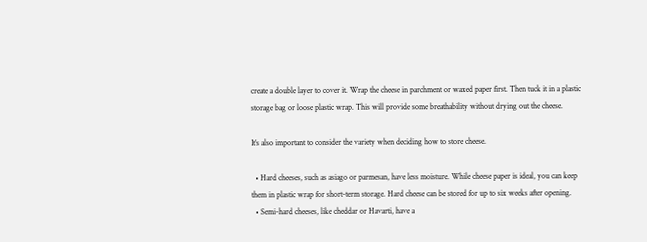create a double layer to cover it. Wrap the cheese in parchment or waxed paper first. Then tuck it in a plastic storage bag or loose plastic wrap. This will provide some breathability without drying out the cheese.

It’s also important to consider the variety when deciding how to store cheese.

  • Hard cheeses, such as asiago or parmesan, have less moisture. While cheese paper is ideal, you can keep them in plastic wrap for short-term storage. Hard cheese can be stored for up to six weeks after opening.
  • Semi-hard cheeses, like cheddar or Havarti, have a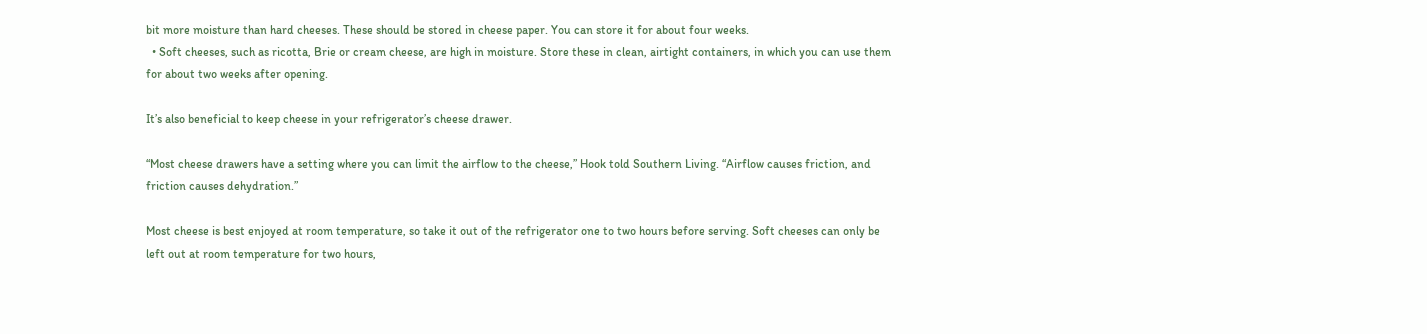bit more moisture than hard cheeses. These should be stored in cheese paper. You can store it for about four weeks.
  • Soft cheeses, such as ricotta, Brie or cream cheese, are high in moisture. Store these in clean, airtight containers, in which you can use them for about two weeks after opening.

It’s also beneficial to keep cheese in your refrigerator’s cheese drawer.

“Most cheese drawers have a setting where you can limit the airflow to the cheese,” Hook told Southern Living. “Airflow causes friction, and friction causes dehydration.”

Most cheese is best enjoyed at room temperature, so take it out of the refrigerator one to two hours before serving. Soft cheeses can only be left out at room temperature for two hours,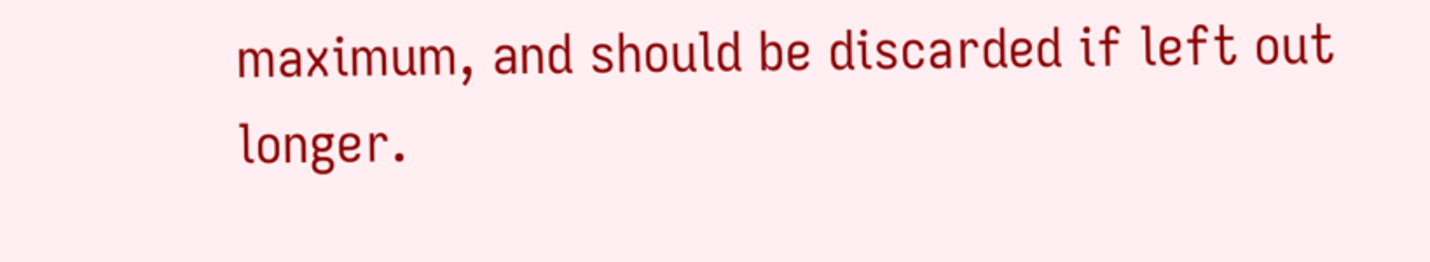maximum, and should be discarded if left out longer.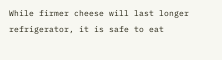While firmer cheese will last longer refrigerator, it is safe to eat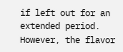if left out for an extended period. However, the flavor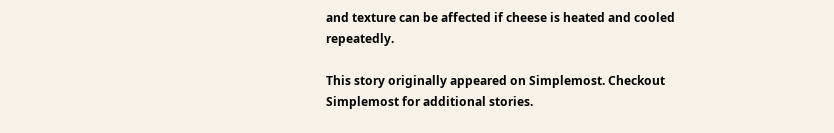and texture can be affected if cheese is heated and cooled repeatedly.

This story originally appeared on Simplemost. Checkout Simplemost for additional stories.